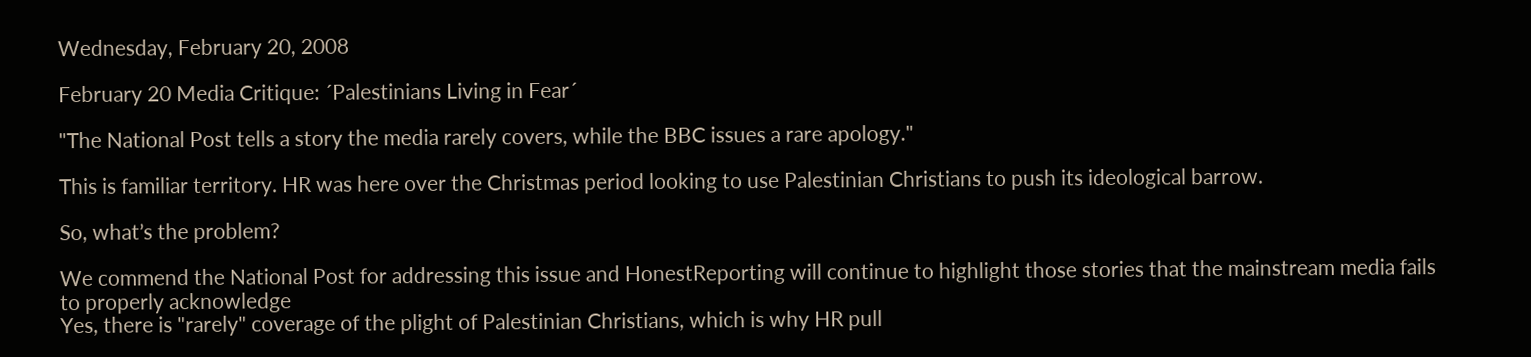Wednesday, February 20, 2008

February 20 Media Critique: ´Palestinians Living in Fear´

"The National Post tells a story the media rarely covers, while the BBC issues a rare apology."

This is familiar territory. HR was here over the Christmas period looking to use Palestinian Christians to push its ideological barrow.

So, what’s the problem?

We commend the National Post for addressing this issue and HonestReporting will continue to highlight those stories that the mainstream media fails to properly acknowledge
Yes, there is "rarely" coverage of the plight of Palestinian Christians, which is why HR pull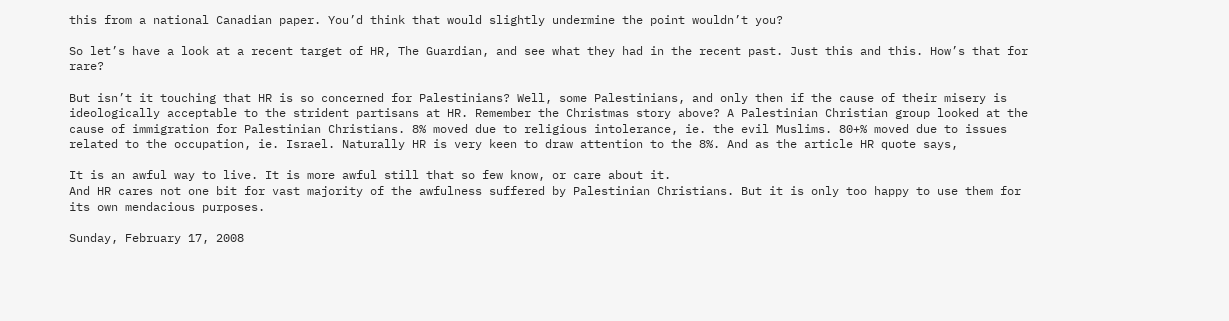this from a national Canadian paper. You’d think that would slightly undermine the point wouldn’t you?

So let’s have a look at a recent target of HR, The Guardian, and see what they had in the recent past. Just this and this. How’s that for rare?

But isn’t it touching that HR is so concerned for Palestinians? Well, some Palestinians, and only then if the cause of their misery is ideologically acceptable to the strident partisans at HR. Remember the Christmas story above? A Palestinian Christian group looked at the cause of immigration for Palestinian Christians. 8% moved due to religious intolerance, ie. the evil Muslims. 80+% moved due to issues related to the occupation, ie. Israel. Naturally HR is very keen to draw attention to the 8%. And as the article HR quote says,

It is an awful way to live. It is more awful still that so few know, or care about it.
And HR cares not one bit for vast majority of the awfulness suffered by Palestinian Christians. But it is only too happy to use them for its own mendacious purposes.

Sunday, February 17, 2008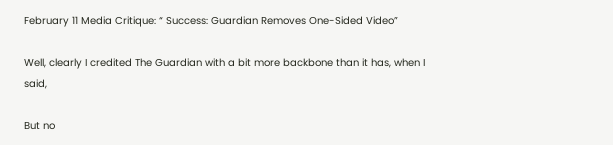February 11 Media Critique: “ Success: Guardian Removes One-Sided Video”

Well, clearly I credited The Guardian with a bit more backbone than it has, when I said,

But no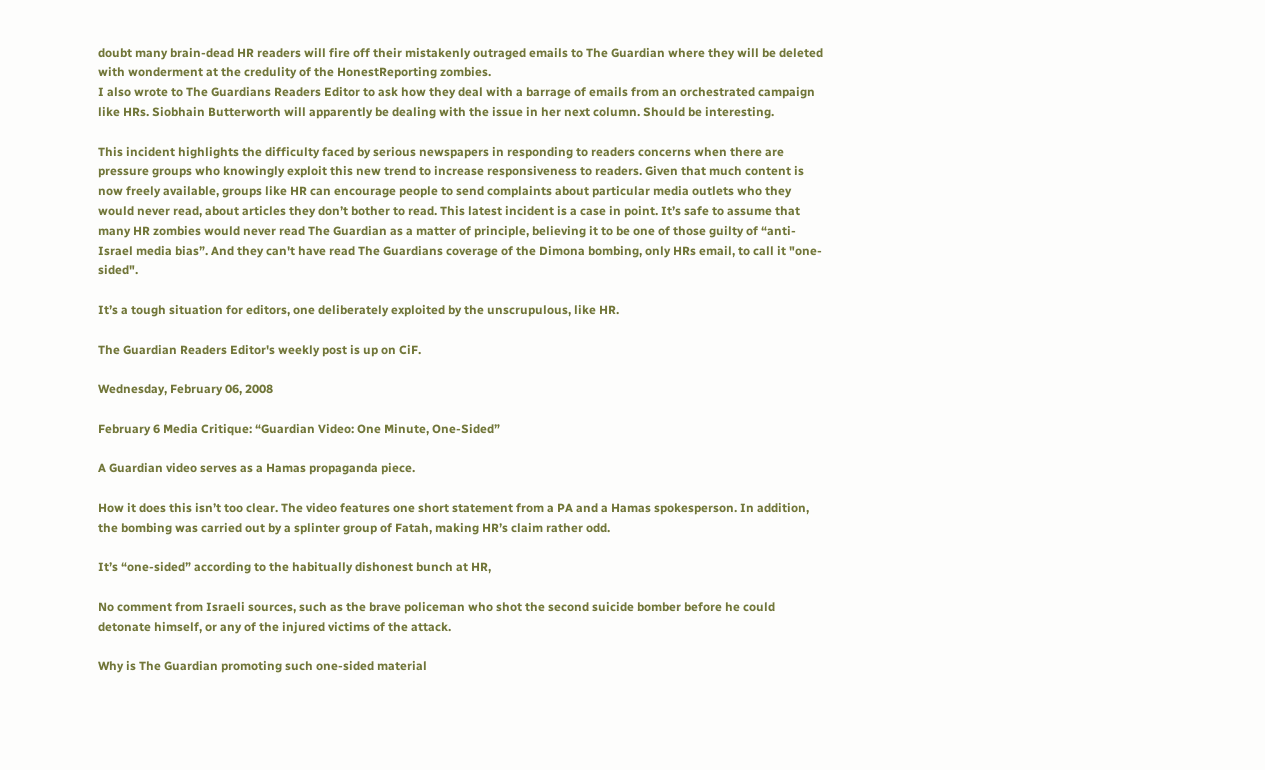doubt many brain-dead HR readers will fire off their mistakenly outraged emails to The Guardian where they will be deleted with wonderment at the credulity of the HonestReporting zombies.
I also wrote to The Guardians Readers Editor to ask how they deal with a barrage of emails from an orchestrated campaign like HRs. Siobhain Butterworth will apparently be dealing with the issue in her next column. Should be interesting.

This incident highlights the difficulty faced by serious newspapers in responding to readers concerns when there are pressure groups who knowingly exploit this new trend to increase responsiveness to readers. Given that much content is now freely available, groups like HR can encourage people to send complaints about particular media outlets who they would never read, about articles they don’t bother to read. This latest incident is a case in point. It’s safe to assume that many HR zombies would never read The Guardian as a matter of principle, believing it to be one of those guilty of “anti-Israel media bias”. And they can't have read The Guardians coverage of the Dimona bombing, only HRs email, to call it "one-sided".

It’s a tough situation for editors, one deliberately exploited by the unscrupulous, like HR.

The Guardian Readers Editor's weekly post is up on CiF.

Wednesday, February 06, 2008

February 6 Media Critique: “Guardian Video: One Minute, One-Sided”

A Guardian video serves as a Hamas propaganda piece.

How it does this isn’t too clear. The video features one short statement from a PA and a Hamas spokesperson. In addition, the bombing was carried out by a splinter group of Fatah, making HR’s claim rather odd.

It’s “one-sided” according to the habitually dishonest bunch at HR,

No comment from Israeli sources, such as the brave policeman who shot the second suicide bomber before he could detonate himself, or any of the injured victims of the attack.

Why is The Guardian promoting such one-sided material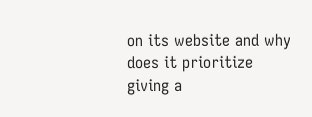on its website and why does it prioritize giving a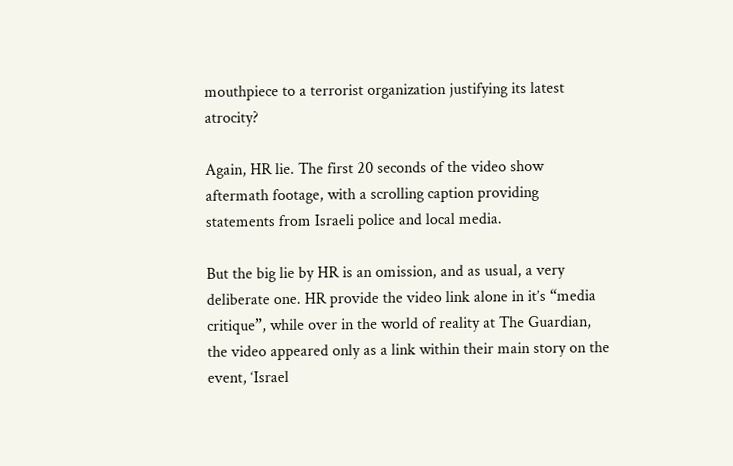mouthpiece to a terrorist organization justifying its latest atrocity?

Again, HR lie. The first 20 seconds of the video show aftermath footage, with a scrolling caption providing statements from Israeli police and local media.

But the big lie by HR is an omission, and as usual, a very deliberate one. HR provide the video link alone in it’s “media critique”, while over in the world of reality at The Guardian, the video appeared only as a link within their main story on the event, ‘Israel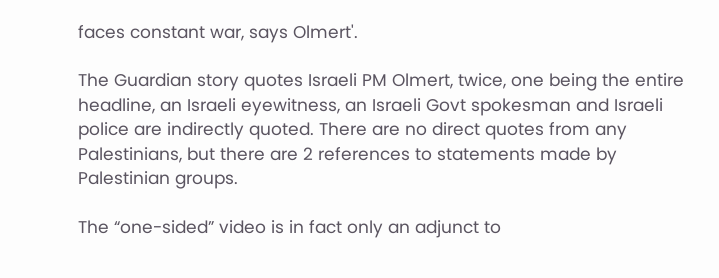faces constant war, says Olmert'.

The Guardian story quotes Israeli PM Olmert, twice, one being the entire headline, an Israeli eyewitness, an Israeli Govt spokesman and Israeli police are indirectly quoted. There are no direct quotes from any Palestinians, but there are 2 references to statements made by Palestinian groups.

The “one-sided” video is in fact only an adjunct to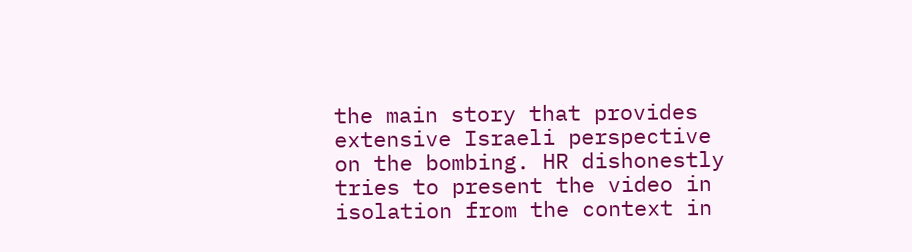the main story that provides extensive Israeli perspective on the bombing. HR dishonestly tries to present the video in isolation from the context in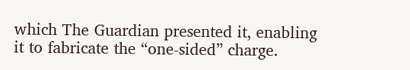which The Guardian presented it, enabling it to fabricate the “one-sided” charge.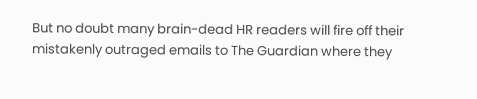But no doubt many brain-dead HR readers will fire off their mistakenly outraged emails to The Guardian where they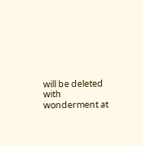will be deleted with wonderment at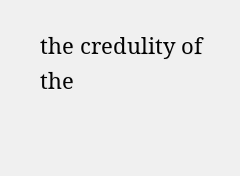the credulity of the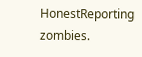HonestReporting zombies.